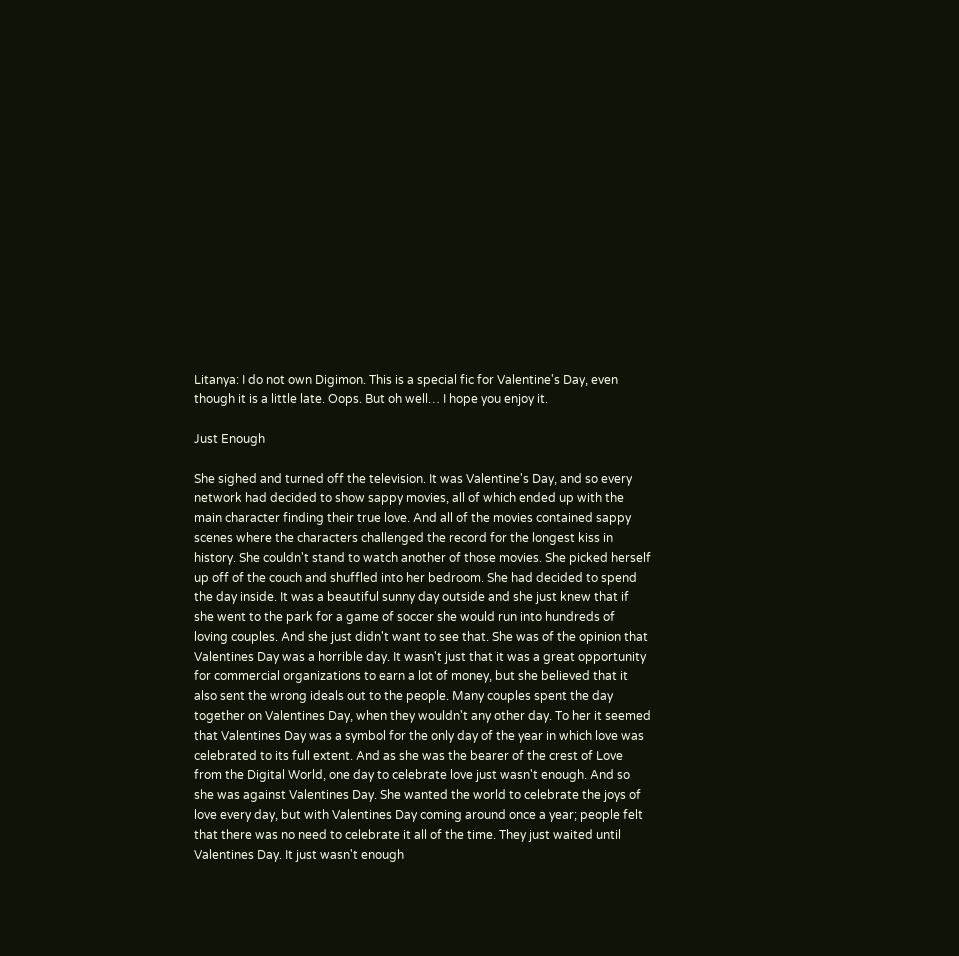Litanya: I do not own Digimon. This is a special fic for Valentine's Day, even though it is a little late. Oops. But oh well… I hope you enjoy it.

Just Enough

She sighed and turned off the television. It was Valentine's Day, and so every network had decided to show sappy movies, all of which ended up with the main character finding their true love. And all of the movies contained sappy scenes where the characters challenged the record for the longest kiss in history. She couldn't stand to watch another of those movies. She picked herself up off of the couch and shuffled into her bedroom. She had decided to spend the day inside. It was a beautiful sunny day outside and she just knew that if she went to the park for a game of soccer she would run into hundreds of loving couples. And she just didn't want to see that. She was of the opinion that Valentines Day was a horrible day. It wasn't just that it was a great opportunity for commercial organizations to earn a lot of money, but she believed that it also sent the wrong ideals out to the people. Many couples spent the day together on Valentines Day, when they wouldn't any other day. To her it seemed that Valentines Day was a symbol for the only day of the year in which love was celebrated to its full extent. And as she was the bearer of the crest of Love from the Digital World, one day to celebrate love just wasn't enough. And so she was against Valentines Day. She wanted the world to celebrate the joys of love every day, but with Valentines Day coming around once a year; people felt that there was no need to celebrate it all of the time. They just waited until Valentines Day. It just wasn't enough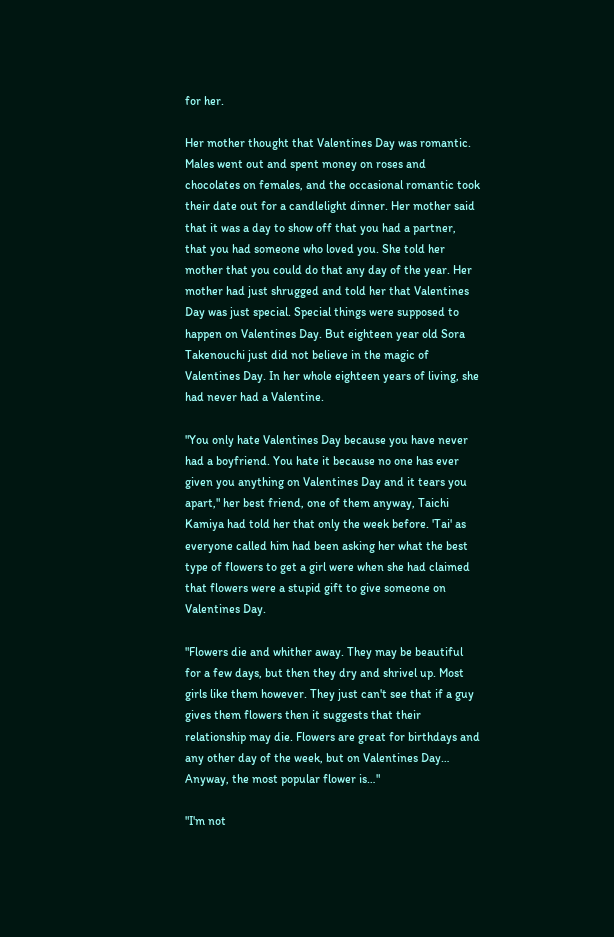for her.

Her mother thought that Valentines Day was romantic. Males went out and spent money on roses and chocolates on females, and the occasional romantic took their date out for a candlelight dinner. Her mother said that it was a day to show off that you had a partner, that you had someone who loved you. She told her mother that you could do that any day of the year. Her mother had just shrugged and told her that Valentines Day was just special. Special things were supposed to happen on Valentines Day. But eighteen year old Sora Takenouchi just did not believe in the magic of Valentines Day. In her whole eighteen years of living, she had never had a Valentine.

"You only hate Valentines Day because you have never had a boyfriend. You hate it because no one has ever given you anything on Valentines Day and it tears you apart," her best friend, one of them anyway, Taichi Kamiya had told her that only the week before. 'Tai' as everyone called him had been asking her what the best type of flowers to get a girl were when she had claimed that flowers were a stupid gift to give someone on Valentines Day.

"Flowers die and whither away. They may be beautiful for a few days, but then they dry and shrivel up. Most girls like them however. They just can't see that if a guy gives them flowers then it suggests that their relationship may die. Flowers are great for birthdays and any other day of the week, but on Valentines Day… Anyway, the most popular flower is…"

"I'm not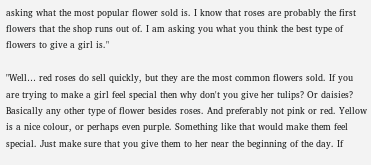asking what the most popular flower sold is. I know that roses are probably the first flowers that the shop runs out of. I am asking you what you think the best type of flowers to give a girl is."

"Well… red roses do sell quickly, but they are the most common flowers sold. If you are trying to make a girl feel special then why don't you give her tulips? Or daisies? Basically any other type of flower besides roses. And preferably not pink or red. Yellow is a nice colour, or perhaps even purple. Something like that would make them feel special. Just make sure that you give them to her near the beginning of the day. If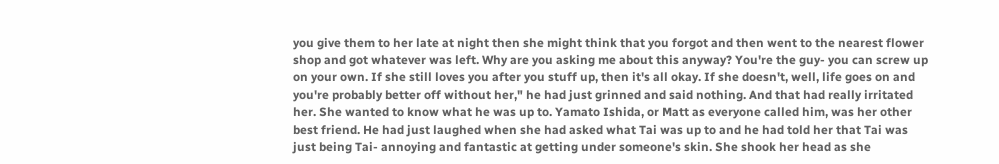you give them to her late at night then she might think that you forgot and then went to the nearest flower shop and got whatever was left. Why are you asking me about this anyway? You're the guy- you can screw up on your own. If she still loves you after you stuff up, then it's all okay. If she doesn't, well, life goes on and you're probably better off without her," he had just grinned and said nothing. And that had really irritated her. She wanted to know what he was up to. Yamato Ishida, or Matt as everyone called him, was her other best friend. He had just laughed when she had asked what Tai was up to and he had told her that Tai was just being Tai- annoying and fantastic at getting under someone's skin. She shook her head as she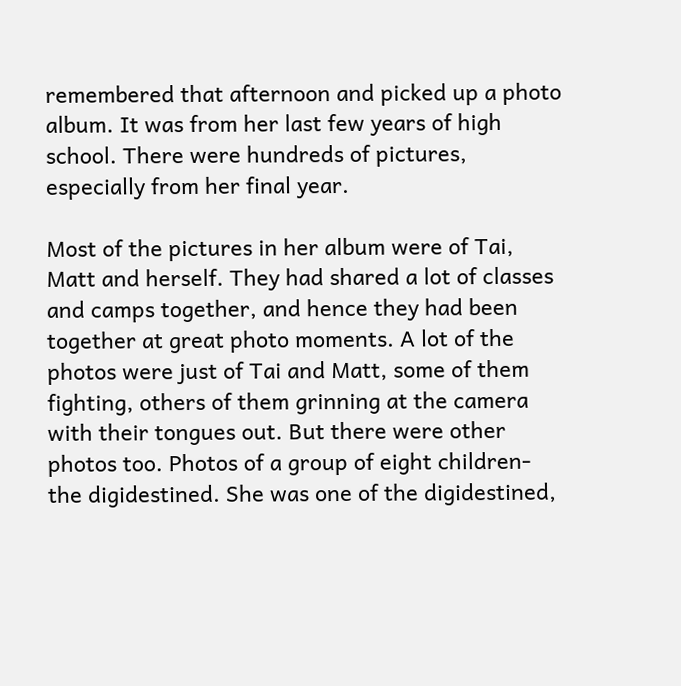remembered that afternoon and picked up a photo album. It was from her last few years of high school. There were hundreds of pictures, especially from her final year.

Most of the pictures in her album were of Tai, Matt and herself. They had shared a lot of classes and camps together, and hence they had been together at great photo moments. A lot of the photos were just of Tai and Matt, some of them fighting, others of them grinning at the camera with their tongues out. But there were other photos too. Photos of a group of eight children- the digidestined. She was one of the digidestined,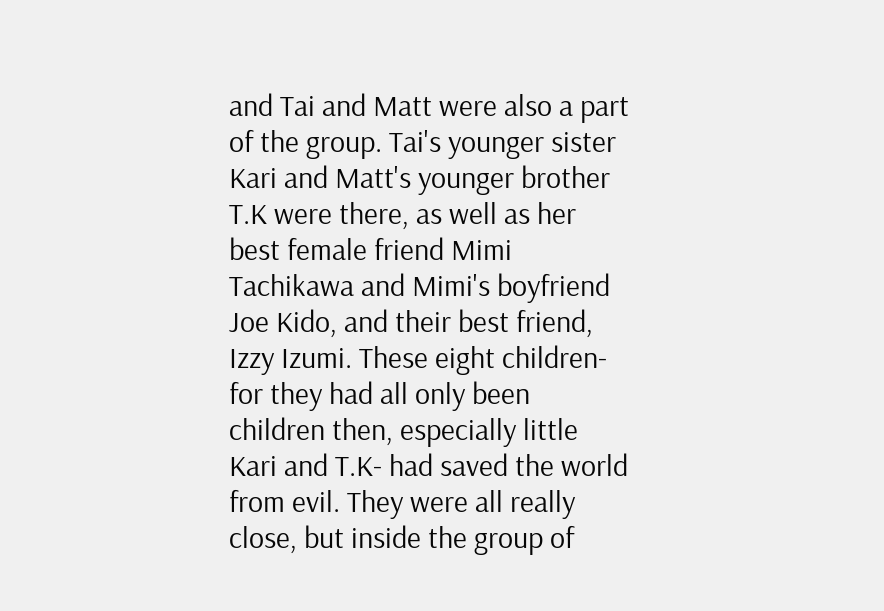and Tai and Matt were also a part of the group. Tai's younger sister Kari and Matt's younger brother T.K were there, as well as her best female friend Mimi Tachikawa and Mimi's boyfriend Joe Kido, and their best friend, Izzy Izumi. These eight children- for they had all only been children then, especially little Kari and T.K- had saved the world from evil. They were all really close, but inside the group of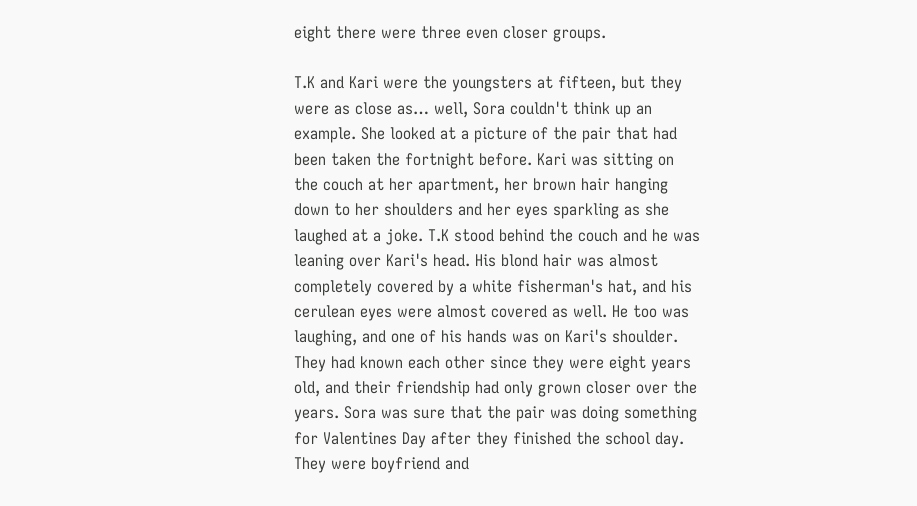eight there were three even closer groups.

T.K and Kari were the youngsters at fifteen, but they were as close as… well, Sora couldn't think up an example. She looked at a picture of the pair that had been taken the fortnight before. Kari was sitting on the couch at her apartment, her brown hair hanging down to her shoulders and her eyes sparkling as she laughed at a joke. T.K stood behind the couch and he was leaning over Kari's head. His blond hair was almost completely covered by a white fisherman's hat, and his cerulean eyes were almost covered as well. He too was laughing, and one of his hands was on Kari's shoulder. They had known each other since they were eight years old, and their friendship had only grown closer over the years. Sora was sure that the pair was doing something for Valentines Day after they finished the school day. They were boyfriend and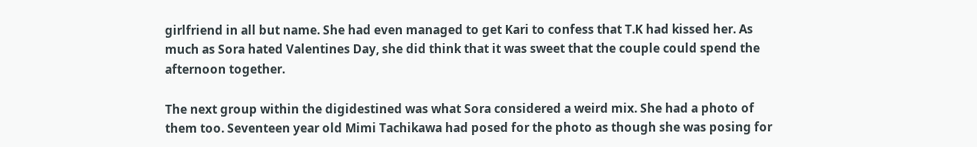girlfriend in all but name. She had even managed to get Kari to confess that T.K had kissed her. As much as Sora hated Valentines Day, she did think that it was sweet that the couple could spend the afternoon together.

The next group within the digidestined was what Sora considered a weird mix. She had a photo of them too. Seventeen year old Mimi Tachikawa had posed for the photo as though she was posing for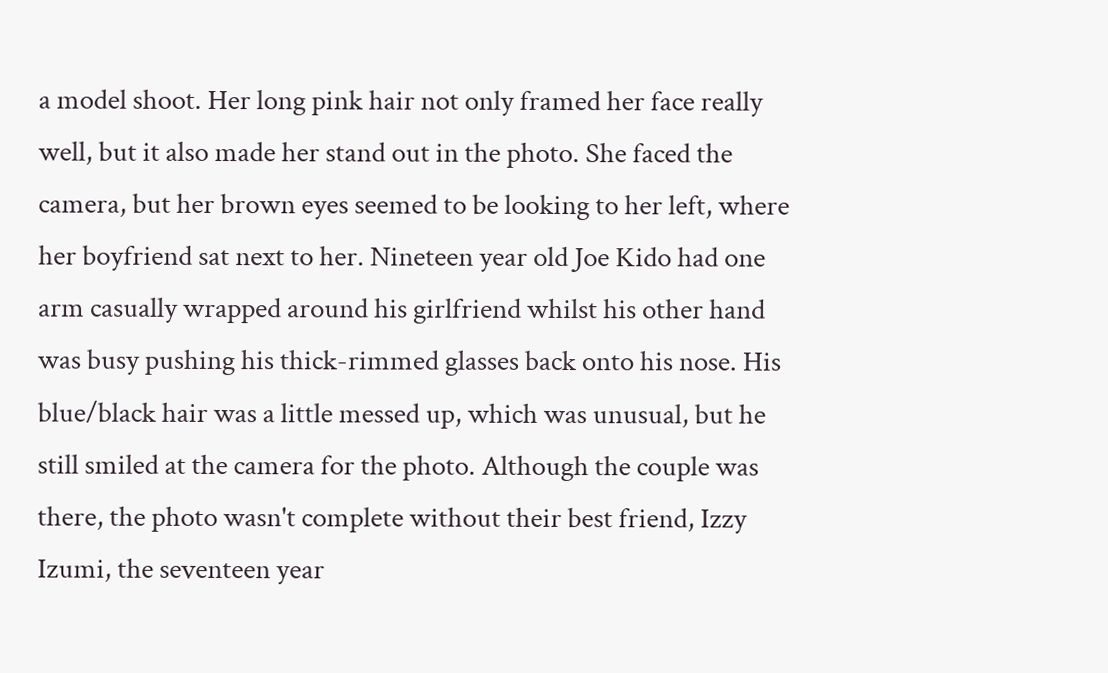a model shoot. Her long pink hair not only framed her face really well, but it also made her stand out in the photo. She faced the camera, but her brown eyes seemed to be looking to her left, where her boyfriend sat next to her. Nineteen year old Joe Kido had one arm casually wrapped around his girlfriend whilst his other hand was busy pushing his thick-rimmed glasses back onto his nose. His blue/black hair was a little messed up, which was unusual, but he still smiled at the camera for the photo. Although the couple was there, the photo wasn't complete without their best friend, Izzy Izumi, the seventeen year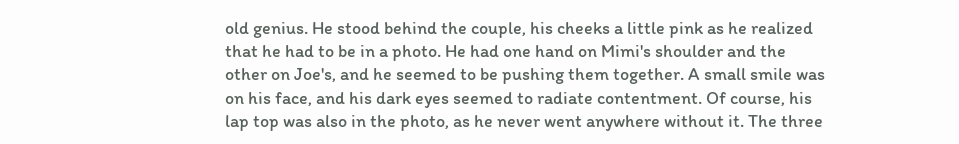old genius. He stood behind the couple, his cheeks a little pink as he realized that he had to be in a photo. He had one hand on Mimi's shoulder and the other on Joe's, and he seemed to be pushing them together. A small smile was on his face, and his dark eyes seemed to radiate contentment. Of course, his lap top was also in the photo, as he never went anywhere without it. The three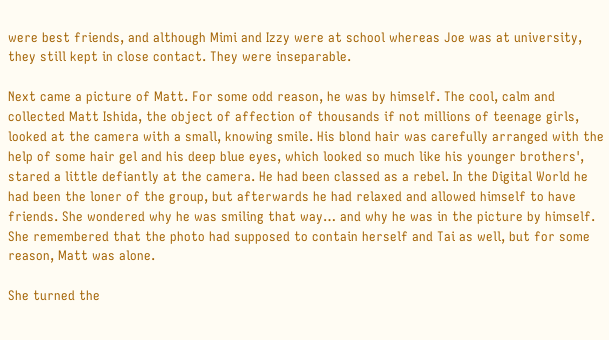were best friends, and although Mimi and Izzy were at school whereas Joe was at university, they still kept in close contact. They were inseparable.

Next came a picture of Matt. For some odd reason, he was by himself. The cool, calm and collected Matt Ishida, the object of affection of thousands if not millions of teenage girls, looked at the camera with a small, knowing smile. His blond hair was carefully arranged with the help of some hair gel and his deep blue eyes, which looked so much like his younger brothers', stared a little defiantly at the camera. He had been classed as a rebel. In the Digital World he had been the loner of the group, but afterwards he had relaxed and allowed himself to have friends. She wondered why he was smiling that way… and why he was in the picture by himself. She remembered that the photo had supposed to contain herself and Tai as well, but for some reason, Matt was alone.

She turned the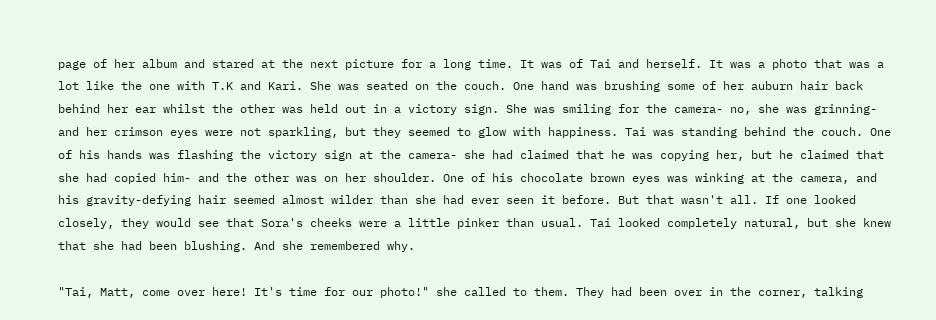page of her album and stared at the next picture for a long time. It was of Tai and herself. It was a photo that was a lot like the one with T.K and Kari. She was seated on the couch. One hand was brushing some of her auburn hair back behind her ear whilst the other was held out in a victory sign. She was smiling for the camera- no, she was grinning- and her crimson eyes were not sparkling, but they seemed to glow with happiness. Tai was standing behind the couch. One of his hands was flashing the victory sign at the camera- she had claimed that he was copying her, but he claimed that she had copied him- and the other was on her shoulder. One of his chocolate brown eyes was winking at the camera, and his gravity-defying hair seemed almost wilder than she had ever seen it before. But that wasn't all. If one looked closely, they would see that Sora's cheeks were a little pinker than usual. Tai looked completely natural, but she knew that she had been blushing. And she remembered why.

"Tai, Matt, come over here! It's time for our photo!" she called to them. They had been over in the corner, talking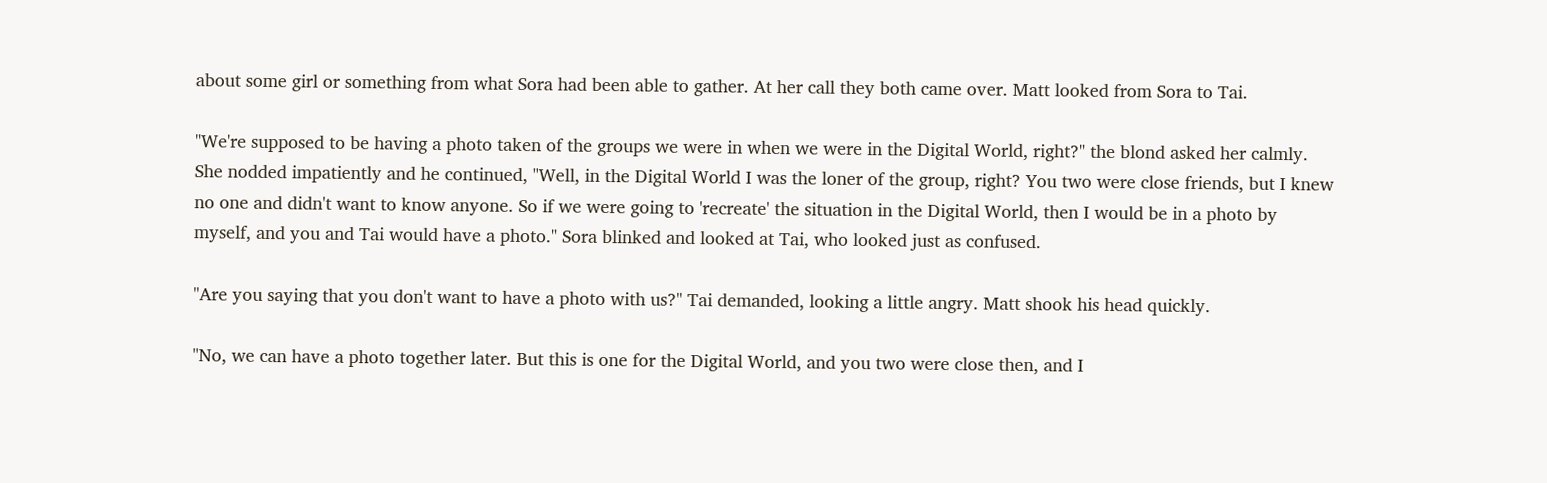about some girl or something from what Sora had been able to gather. At her call they both came over. Matt looked from Sora to Tai.

"We're supposed to be having a photo taken of the groups we were in when we were in the Digital World, right?" the blond asked her calmly. She nodded impatiently and he continued, "Well, in the Digital World I was the loner of the group, right? You two were close friends, but I knew no one and didn't want to know anyone. So if we were going to 'recreate' the situation in the Digital World, then I would be in a photo by myself, and you and Tai would have a photo." Sora blinked and looked at Tai, who looked just as confused.

"Are you saying that you don't want to have a photo with us?" Tai demanded, looking a little angry. Matt shook his head quickly.

"No, we can have a photo together later. But this is one for the Digital World, and you two were close then, and I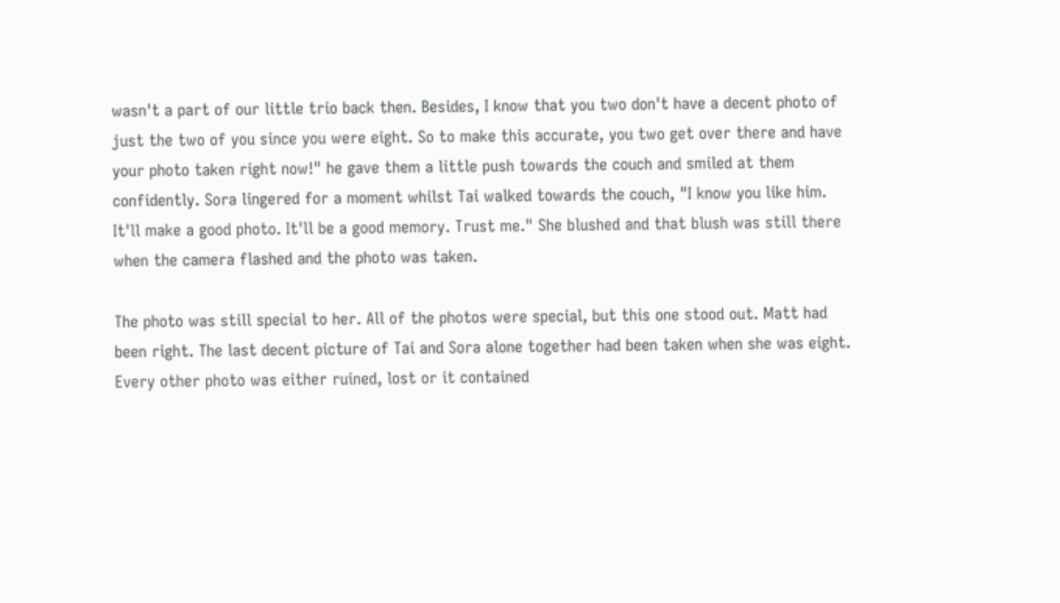wasn't a part of our little trio back then. Besides, I know that you two don't have a decent photo of just the two of you since you were eight. So to make this accurate, you two get over there and have your photo taken right now!" he gave them a little push towards the couch and smiled at them confidently. Sora lingered for a moment whilst Tai walked towards the couch, "I know you like him. It'll make a good photo. It'll be a good memory. Trust me." She blushed and that blush was still there when the camera flashed and the photo was taken.

The photo was still special to her. All of the photos were special, but this one stood out. Matt had been right. The last decent picture of Tai and Sora alone together had been taken when she was eight. Every other photo was either ruined, lost or it contained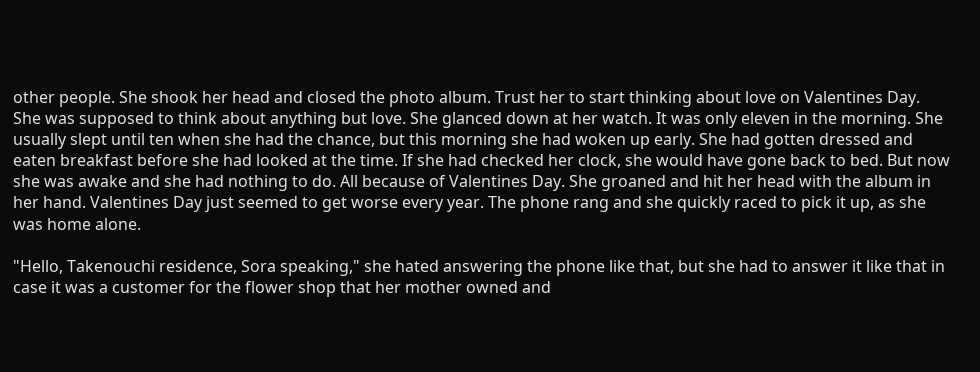other people. She shook her head and closed the photo album. Trust her to start thinking about love on Valentines Day. She was supposed to think about anything but love. She glanced down at her watch. It was only eleven in the morning. She usually slept until ten when she had the chance, but this morning she had woken up early. She had gotten dressed and eaten breakfast before she had looked at the time. If she had checked her clock, she would have gone back to bed. But now she was awake and she had nothing to do. All because of Valentines Day. She groaned and hit her head with the album in her hand. Valentines Day just seemed to get worse every year. The phone rang and she quickly raced to pick it up, as she was home alone.

"Hello, Takenouchi residence, Sora speaking," she hated answering the phone like that, but she had to answer it like that in case it was a customer for the flower shop that her mother owned and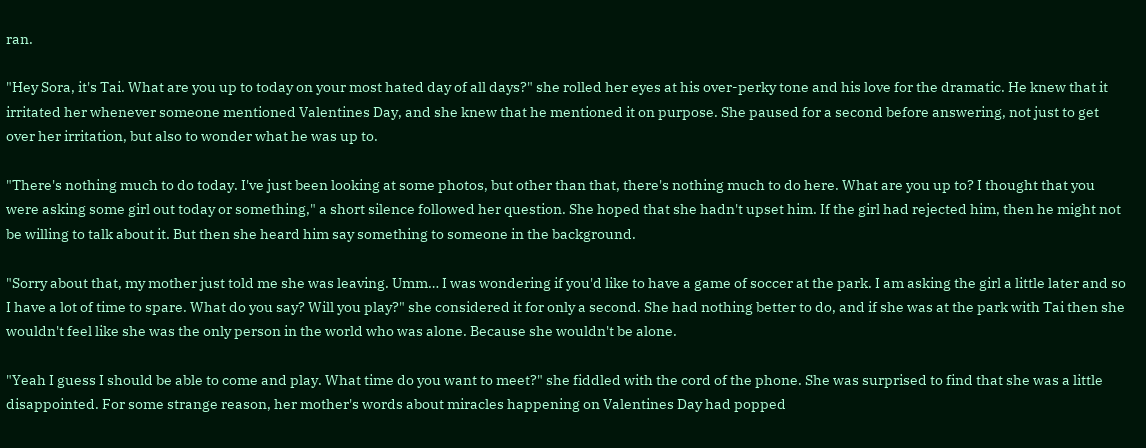ran.

"Hey Sora, it's Tai. What are you up to today on your most hated day of all days?" she rolled her eyes at his over-perky tone and his love for the dramatic. He knew that it irritated her whenever someone mentioned Valentines Day, and she knew that he mentioned it on purpose. She paused for a second before answering, not just to get over her irritation, but also to wonder what he was up to.

"There's nothing much to do today. I've just been looking at some photos, but other than that, there's nothing much to do here. What are you up to? I thought that you were asking some girl out today or something," a short silence followed her question. She hoped that she hadn't upset him. If the girl had rejected him, then he might not be willing to talk about it. But then she heard him say something to someone in the background.

"Sorry about that, my mother just told me she was leaving. Umm… I was wondering if you'd like to have a game of soccer at the park. I am asking the girl a little later and so I have a lot of time to spare. What do you say? Will you play?" she considered it for only a second. She had nothing better to do, and if she was at the park with Tai then she wouldn't feel like she was the only person in the world who was alone. Because she wouldn't be alone.

"Yeah I guess I should be able to come and play. What time do you want to meet?" she fiddled with the cord of the phone. She was surprised to find that she was a little disappointed. For some strange reason, her mother's words about miracles happening on Valentines Day had popped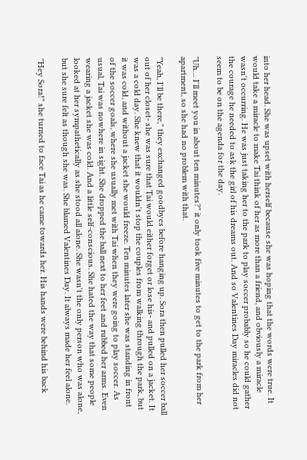into her head. She was upset with herself because she was hoping that the words were true. It would take a miracle to make Tai think of her as more than a friend, and obviously a miracle wasn't occurring. He was just taking her to the park to play soccer probably so he could gather the courage he needed to ask the girl of his dreams out. And so Valentines Day miracles did not seem to be on the agenda for the day.

"Uh… I'll meet you in about ten minutes?" it only took five minutes to get to the park from her apartment, so she had no problem with that.

"Yeah, I'll be there," they exchanged goodbyes before hanging up. Sora then pulled her soccer ball out of her closet- she was sure that Tai would either forget or lose his- and pulled on a jacket. It was a cold day. She knew that it wouldn't stop the couples from walking through the park, but it was cold, and without a jacket she would freeze. Ten minutes later she was standing in front of the soccer goals, where she usually met with Tai when they were going to play soccer. As usual, Tai was nowhere in sight. She dropped the ball next to her feet and rubbed her arms. Even wearing a jacket she was cold. And a little self-conscious. She hated the way that some people looked at her sympathetically as she stood all alone. She wasn't the only person who was alone, but she sure felt as though she was. She blamed Valentines Day. It always made her feel alone.

"Hey Sora!" she turned to face Tai as he came towards her. His hands were behind his back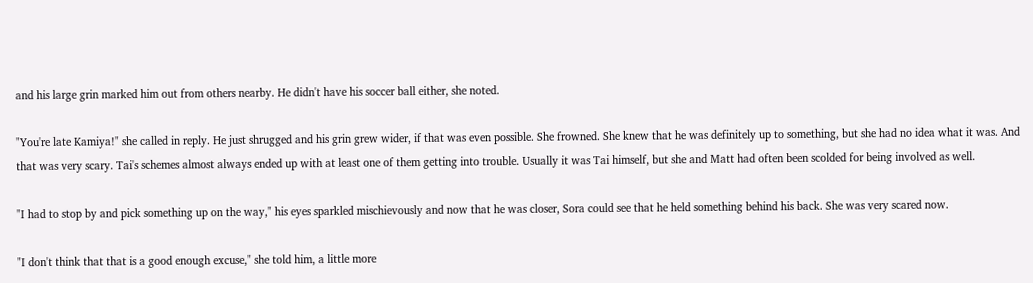and his large grin marked him out from others nearby. He didn't have his soccer ball either, she noted.

"You're late Kamiya!" she called in reply. He just shrugged and his grin grew wider, if that was even possible. She frowned. She knew that he was definitely up to something, but she had no idea what it was. And that was very scary. Tai's schemes almost always ended up with at least one of them getting into trouble. Usually it was Tai himself, but she and Matt had often been scolded for being involved as well.

"I had to stop by and pick something up on the way," his eyes sparkled mischievously and now that he was closer, Sora could see that he held something behind his back. She was very scared now.

"I don't think that that is a good enough excuse," she told him, a little more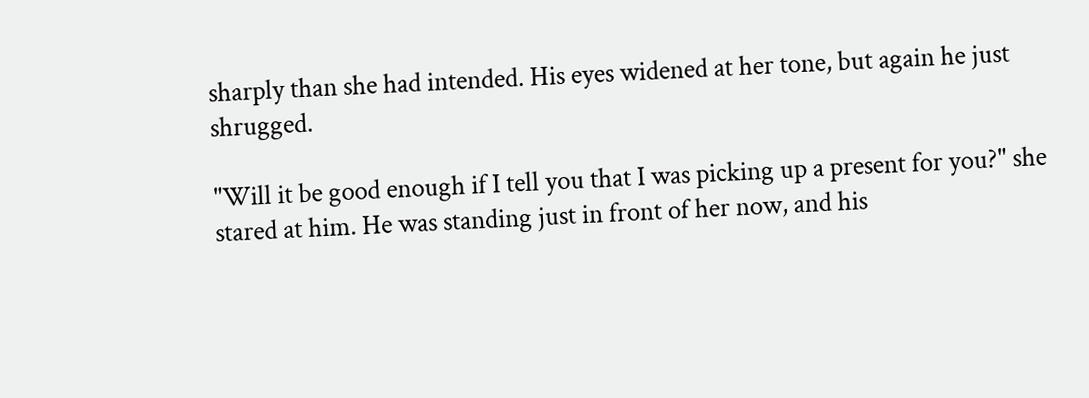sharply than she had intended. His eyes widened at her tone, but again he just shrugged.

"Will it be good enough if I tell you that I was picking up a present for you?" she stared at him. He was standing just in front of her now, and his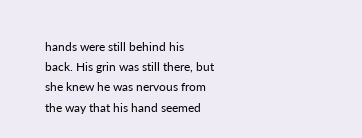hands were still behind his back. His grin was still there, but she knew he was nervous from the way that his hand seemed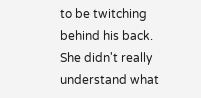to be twitching behind his back. She didn't really understand what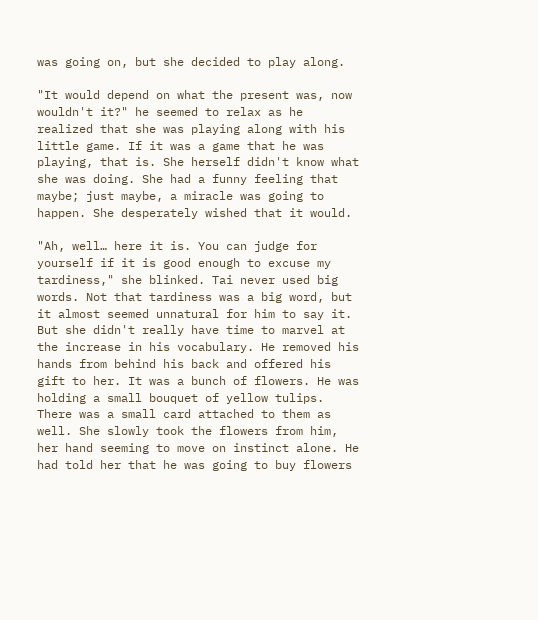was going on, but she decided to play along.

"It would depend on what the present was, now wouldn't it?" he seemed to relax as he realized that she was playing along with his little game. If it was a game that he was playing, that is. She herself didn't know what she was doing. She had a funny feeling that maybe; just maybe, a miracle was going to happen. She desperately wished that it would.

"Ah, well… here it is. You can judge for yourself if it is good enough to excuse my tardiness," she blinked. Tai never used big words. Not that tardiness was a big word, but it almost seemed unnatural for him to say it. But she didn't really have time to marvel at the increase in his vocabulary. He removed his hands from behind his back and offered his gift to her. It was a bunch of flowers. He was holding a small bouquet of yellow tulips. There was a small card attached to them as well. She slowly took the flowers from him, her hand seeming to move on instinct alone. He had told her that he was going to buy flowers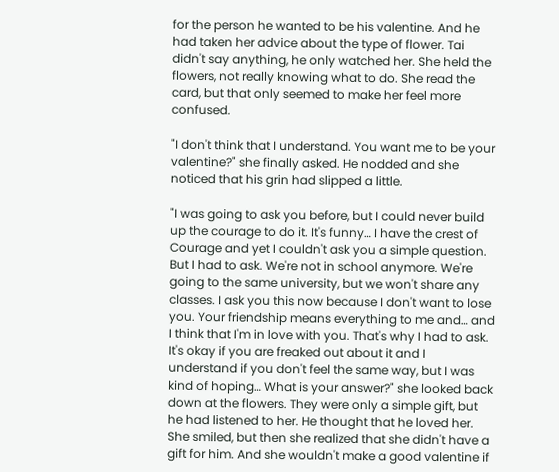for the person he wanted to be his valentine. And he had taken her advice about the type of flower. Tai didn't say anything, he only watched her. She held the flowers, not really knowing what to do. She read the card, but that only seemed to make her feel more confused.

"I don't think that I understand. You want me to be your valentine?" she finally asked. He nodded and she noticed that his grin had slipped a little.

"I was going to ask you before, but I could never build up the courage to do it. It's funny… I have the crest of Courage and yet I couldn't ask you a simple question. But I had to ask. We're not in school anymore. We're going to the same university, but we won't share any classes. I ask you this now because I don't want to lose you. Your friendship means everything to me and… and I think that I'm in love with you. That's why I had to ask. It's okay if you are freaked out about it and I understand if you don't feel the same way, but I was kind of hoping… What is your answer?" she looked back down at the flowers. They were only a simple gift, but he had listened to her. He thought that he loved her. She smiled, but then she realized that she didn't have a gift for him. And she wouldn't make a good valentine if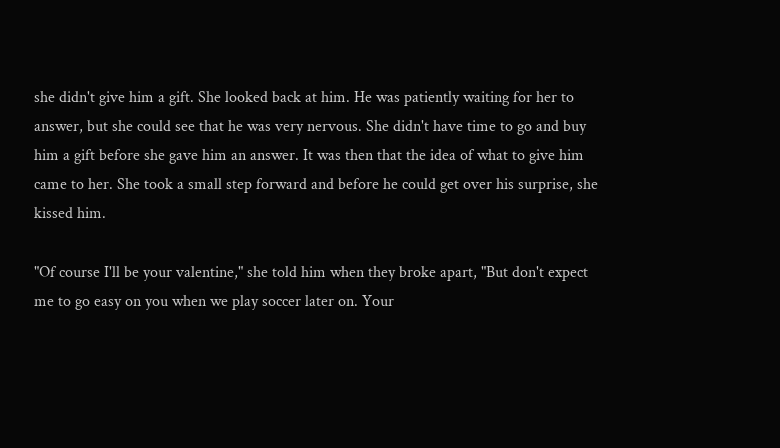she didn't give him a gift. She looked back at him. He was patiently waiting for her to answer, but she could see that he was very nervous. She didn't have time to go and buy him a gift before she gave him an answer. It was then that the idea of what to give him came to her. She took a small step forward and before he could get over his surprise, she kissed him.

"Of course I'll be your valentine," she told him when they broke apart, "But don't expect me to go easy on you when we play soccer later on. Your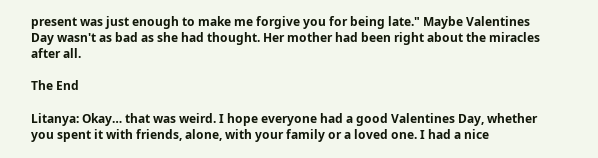present was just enough to make me forgive you for being late." Maybe Valentines Day wasn't as bad as she had thought. Her mother had been right about the miracles after all.

The End

Litanya: Okay… that was weird. I hope everyone had a good Valentines Day, whether you spent it with friends, alone, with your family or a loved one. I had a nice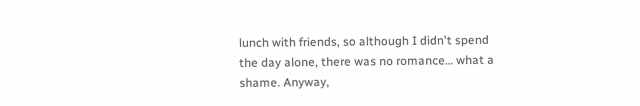lunch with friends, so although I didn't spend the day alone, there was no romance… what a shame. Anyway,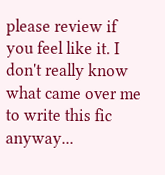please review if you feel like it. I don't really know what came over me to write this fic anyway...